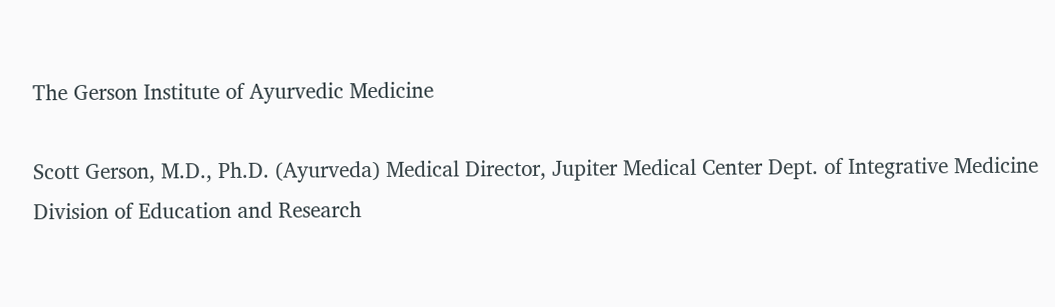The Gerson Institute of Ayurvedic Medicine

Scott Gerson, M.D., Ph.D. (Ayurveda) Medical Director, Jupiter Medical Center Dept. of Integrative Medicine Division of Education and Research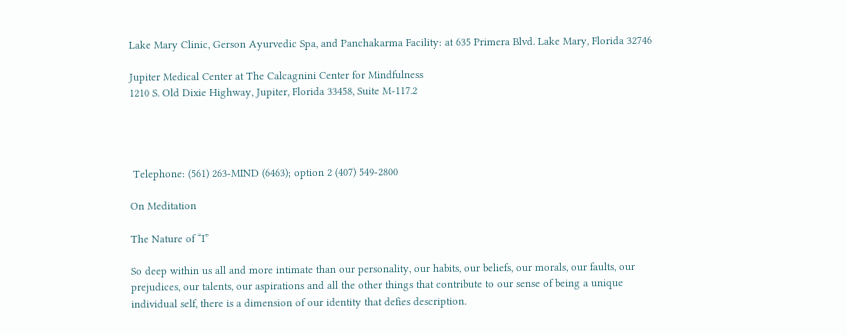Lake Mary Clinic, Gerson Ayurvedic Spa, and Panchakarma Facility: at 635 Primera Blvd. Lake Mary, Florida 32746

Jupiter Medical Center at The Calcagnini Center for Mindfulness
1210 S. Old Dixie Highway, Jupiter, Florida 33458, Suite M-117.2




 Telephone: (561) 263-MIND (6463); option 2 (407) 549-2800

On Meditation

The Nature of “I”

So deep within us all and more intimate than our personality, our habits, our beliefs, our morals, our faults, our prejudices, our talents, our aspirations and all the other things that contribute to our sense of being a unique individual self, there is a dimension of our identity that defies description.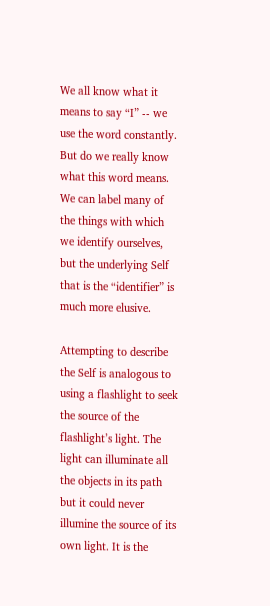We all know what it means to say “I” -- we use the word constantly. But do we really know what this word means. We can label many of the things with which we identify ourselves, but the underlying Self that is the “identifier” is much more elusive.

Attempting to describe the Self is analogous to using a flashlight to seek the source of the flashlight’s light. The light can illuminate all the objects in its path but it could never illumine the source of its own light. It is the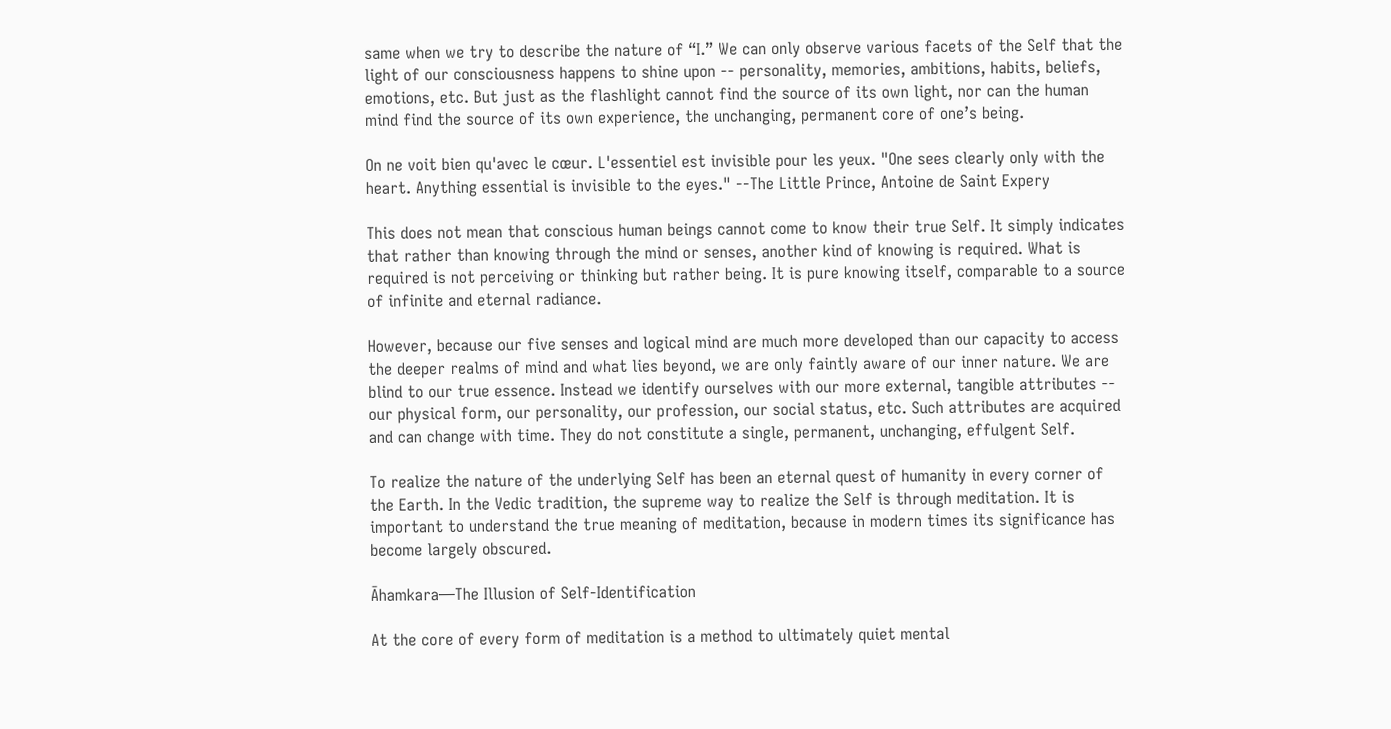same when we try to describe the nature of “I.” We can only observe various facets of the Self that the light of our consciousness happens to shine upon -- personality, memories, ambitions, habits, beliefs, emotions, etc. But just as the flashlight cannot find the source of its own light, nor can the human mind find the source of its own experience, the unchanging, permanent core of one’s being.

On ne voit bien qu'avec le cœur. L'essentiel est invisible pour les yeux. "One sees clearly only with the heart. Anything essential is invisible to the eyes." --The Little Prince, Antoine de Saint Expery

This does not mean that conscious human beings cannot come to know their true Self. It simply indicates that rather than knowing through the mind or senses, another kind of knowing is required. What is required is not perceiving or thinking but rather being. It is pure knowing itself, comparable to a source of infinite and eternal radiance.

However, because our five senses and logical mind are much more developed than our capacity to access the deeper realms of mind and what lies beyond, we are only faintly aware of our inner nature. We are blind to our true essence. Instead we identify ourselves with our more external, tangible attributes -- our physical form, our personality, our profession, our social status, etc. Such attributes are acquired and can change with time. They do not constitute a single, permanent, unchanging, effulgent Self.

To realize the nature of the underlying Self has been an eternal quest of humanity in every corner of the Earth. In the Vedic tradition, the supreme way to realize the Self is through meditation. It is important to understand the true meaning of meditation, because in modern times its significance has become largely obscured.

Āhamkara—The Illusion of Self-Identification

At the core of every form of meditation is a method to ultimately quiet mental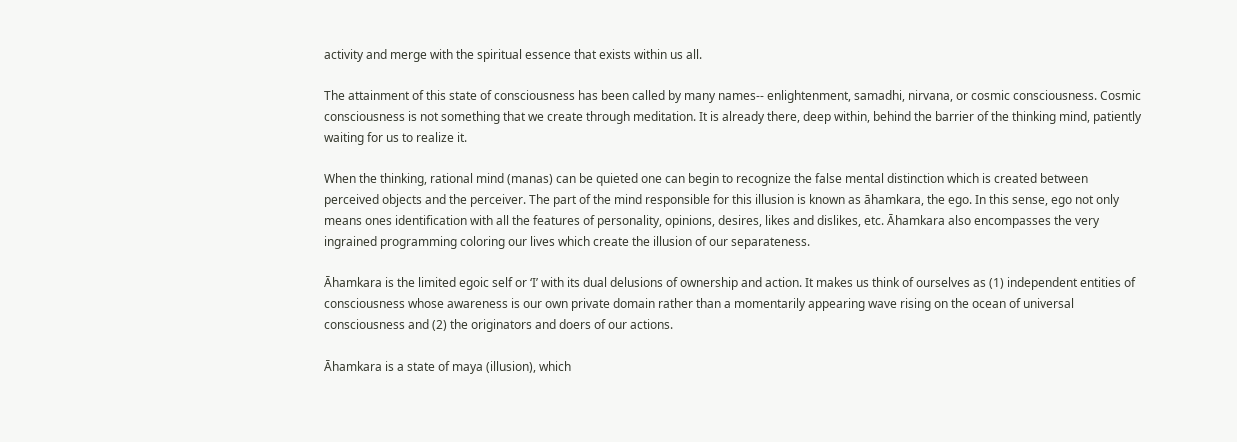activity and merge with the spiritual essence that exists within us all.

The attainment of this state of consciousness has been called by many names-- enlightenment, samadhi, nirvana, or cosmic consciousness. Cosmic consciousness is not something that we create through meditation. It is already there, deep within, behind the barrier of the thinking mind, patiently waiting for us to realize it.

When the thinking, rational mind (manas) can be quieted one can begin to recognize the false mental distinction which is created between perceived objects and the perceiver. The part of the mind responsible for this illusion is known as āhamkara, the ego. In this sense, ego not only means ones identification with all the features of personality, opinions, desires, likes and dislikes, etc. Āhamkara also encompasses the very ingrained programming coloring our lives which create the illusion of our separateness.

Āhamkara is the limited egoic self or ‘I’ with its dual delusions of ownership and action. It makes us think of ourselves as (1) independent entities of consciousness whose awareness is our own private domain rather than a momentarily appearing wave rising on the ocean of universal consciousness and (2) the originators and doers of our actions.

Āhamkara is a state of maya (illusion), which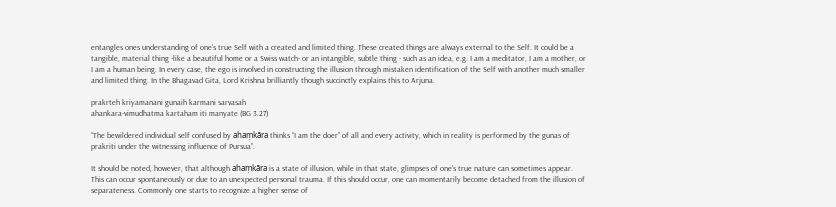entangles ones understanding of one's true Self with a created and limited thing. These created things are always external to the Self. It could be a tangible, material thing -like a beautiful home or a Swiss watch- or an intangible, subtle thing - such as an idea, e.g. I am a meditator, I am a mother, or I am a human being. In every case, the ego is involved in constructing the illusion through mistaken identification of the Self with another much smaller and limited thing. In the Bhagavad Gita, Lord Krishna brilliantly though succinctly explains this to Arjuna.

prakrteh kriyamanani gunaih karmani sarvasah
ahankara-vimudhatma kartaham iti manyate (BG 3.27)

“The bewildered individual self confused by ahaṃkāra thinks “I am the doer” of all and every activity, which in reality is performed by the gunas of prakriti under the witnessing influence of Pursua”.

It should be noted, however, that although ahaṃkāra is a state of illusion, while in that state, glimpses of one’s true nature can sometimes appear. This can occur spontaneously or due to an unexpected personal trauma. If this should occur, one can momentarily become detached from the illusion of separateness. Commonly one starts to recognize a higher sense of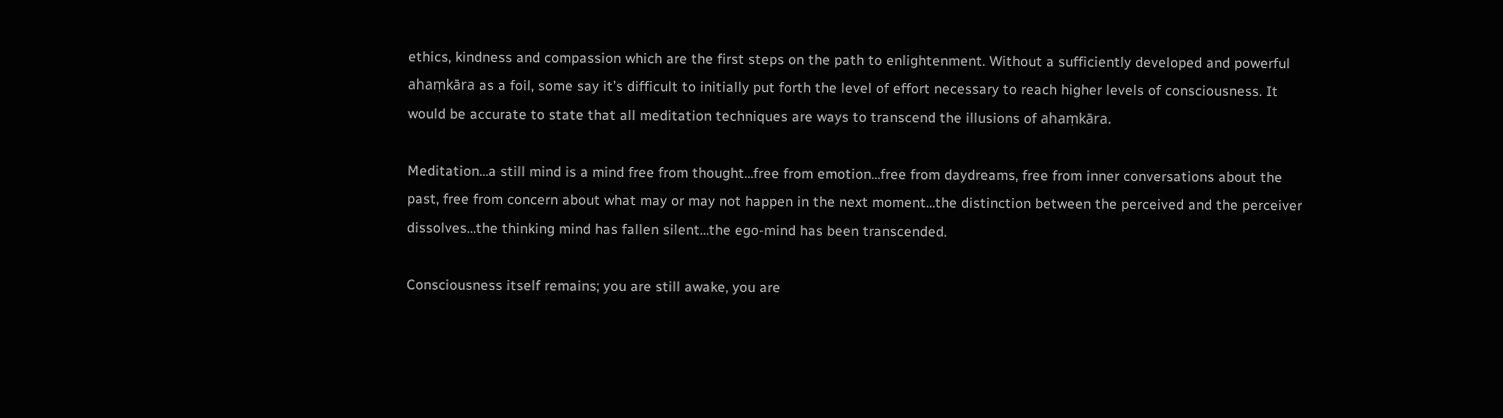ethics, kindness and compassion which are the first steps on the path to enlightenment. Without a sufficiently developed and powerful ahaṃkāra as a foil, some say it’s difficult to initially put forth the level of effort necessary to reach higher levels of consciousness. It would be accurate to state that all meditation techniques are ways to transcend the illusions of ahaṃkāra.

Meditation…a still mind is a mind free from thought…free from emotion…free from daydreams, free from inner conversations about the past, free from concern about what may or may not happen in the next moment…the distinction between the perceived and the perceiver dissolves…the thinking mind has fallen silent…the ego-mind has been transcended.

Consciousness itself remains; you are still awake, you are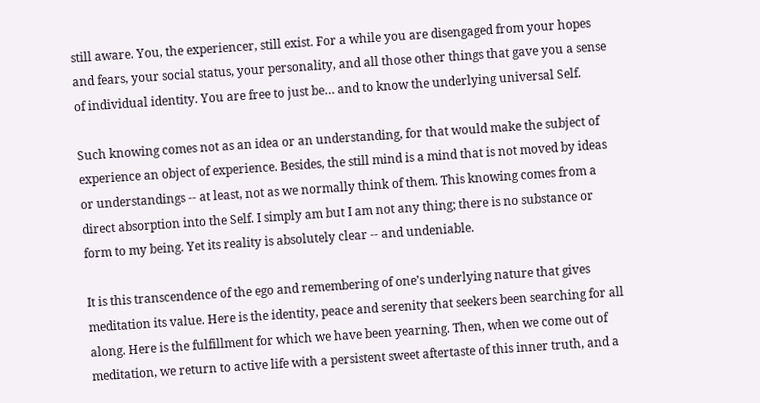still aware. You, the experiencer, still exist. For a while you are disengaged from your hopes and fears, your social status, your personality, and all those other things that gave you a sense of individual identity. You are free to just be… and to know the underlying universal Self.

Such knowing comes not as an idea or an understanding, for that would make the subject of experience an object of experience. Besides, the still mind is a mind that is not moved by ideas or understandings -- at least, not as we normally think of them. This knowing comes from a direct absorption into the Self. I simply am but I am not any thing; there is no substance or form to my being. Yet its reality is absolutely clear -- and undeniable.

It is this transcendence of the ego and remembering of one’s underlying nature that gives meditation its value. Here is the identity, peace and serenity that seekers been searching for all along. Here is the fulfillment for which we have been yearning. Then, when we come out of meditation, we return to active life with a persistent sweet aftertaste of this inner truth, and a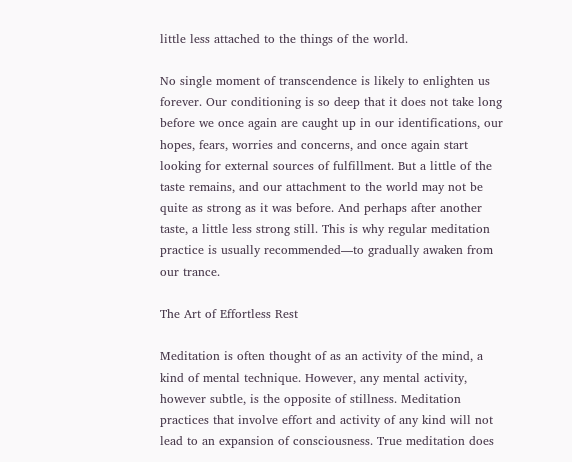little less attached to the things of the world.

No single moment of transcendence is likely to enlighten us forever. Our conditioning is so deep that it does not take long before we once again are caught up in our identifications, our hopes, fears, worries and concerns, and once again start looking for external sources of fulfillment. But a little of the taste remains, and our attachment to the world may not be quite as strong as it was before. And perhaps after another taste, a little less strong still. This is why regular meditation practice is usually recommended—to gradually awaken from our trance.

The Art of Effortless Rest

Meditation is often thought of as an activity of the mind, a kind of mental technique. However, any mental activity, however subtle, is the opposite of stillness. Meditation practices that involve effort and activity of any kind will not lead to an expansion of consciousness. True meditation does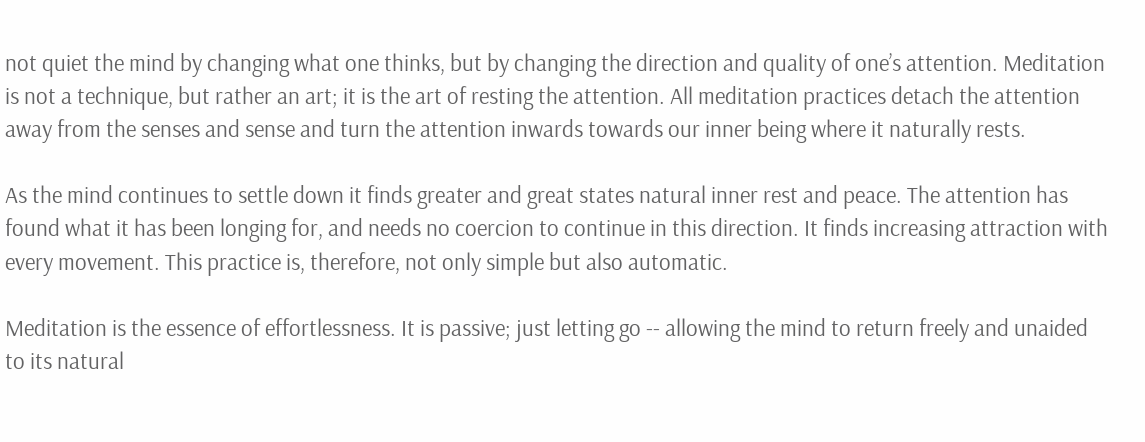not quiet the mind by changing what one thinks, but by changing the direction and quality of one’s attention. Meditation is not a technique, but rather an art; it is the art of resting the attention. All meditation practices detach the attention away from the senses and sense and turn the attention inwards towards our inner being where it naturally rests.

As the mind continues to settle down it finds greater and great states natural inner rest and peace. The attention has found what it has been longing for, and needs no coercion to continue in this direction. It finds increasing attraction with every movement. This practice is, therefore, not only simple but also automatic.

Meditation is the essence of effortlessness. It is passive; just letting go -- allowing the mind to return freely and unaided to its natural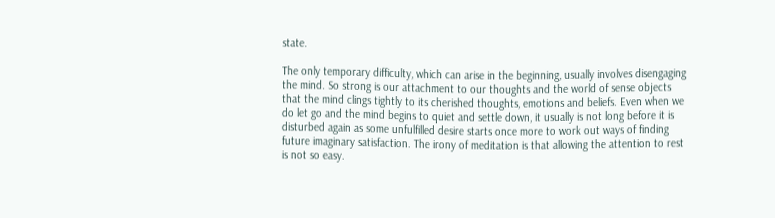state.

The only temporary difficulty, which can arise in the beginning, usually involves disengaging the mind. So strong is our attachment to our thoughts and the world of sense objects that the mind clings tightly to its cherished thoughts, emotions and beliefs. Even when we do let go and the mind begins to quiet and settle down, it usually is not long before it is disturbed again as some unfulfilled desire starts once more to work out ways of finding future imaginary satisfaction. The irony of meditation is that allowing the attention to rest is not so easy.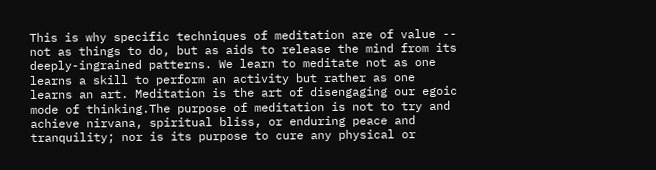This is why specific techniques of meditation are of value -- not as things to do, but as aids to release the mind from its deeply-ingrained patterns. We learn to meditate not as one learns a skill to perform an activity but rather as one learns an art. Meditation is the art of disengaging our egoic mode of thinking.The purpose of meditation is not to try and achieve nirvana, spiritual bliss, or enduring peace and tranquility; nor is its purpose to cure any physical or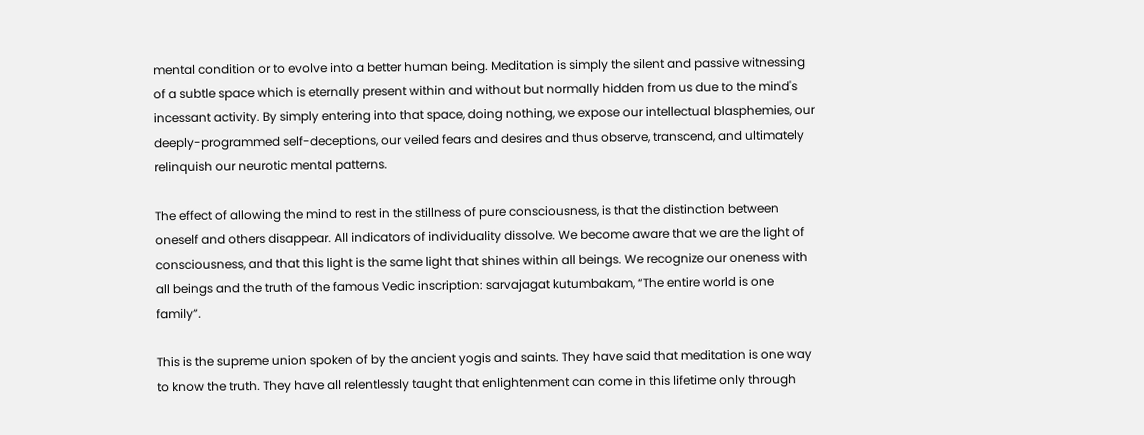mental condition or to evolve into a better human being. Meditation is simply the silent and passive witnessing of a subtle space which is eternally present within and without but normally hidden from us due to the mind's incessant activity. By simply entering into that space, doing nothing, we expose our intellectual blasphemies, our deeply-programmed self-deceptions, our veiled fears and desires and thus observe, transcend, and ultimately relinquish our neurotic mental patterns.

The effect of allowing the mind to rest in the stillness of pure consciousness, is that the distinction between oneself and others disappear. All indicators of individuality dissolve. We become aware that we are the light of consciousness, and that this light is the same light that shines within all beings. We recognize our oneness with all beings and the truth of the famous Vedic inscription: sarvajagat kutumbakam, “The entire world is one family”.

This is the supreme union spoken of by the ancient yogis and saints. They have said that meditation is one way to know the truth. They have all relentlessly taught that enlightenment can come in this lifetime only through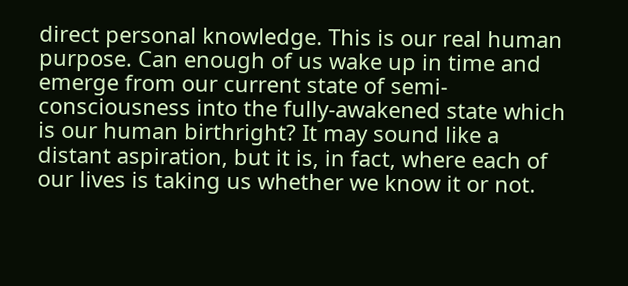direct personal knowledge. This is our real human purpose. Can enough of us wake up in time and emerge from our current state of semi-consciousness into the fully-awakened state which is our human birthright? It may sound like a distant aspiration, but it is, in fact, where each of our lives is taking us whether we know it or not.